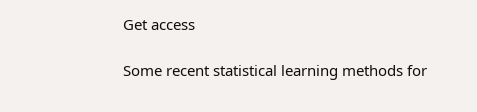Get access

Some recent statistical learning methods for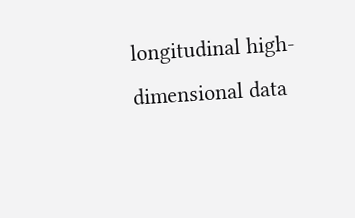longitudinal high-dimensional data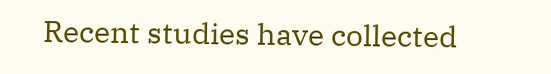Recent studies have collected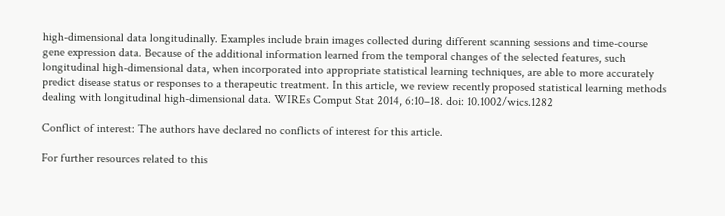high-dimensional data longitudinally. Examples include brain images collected during different scanning sessions and time-course gene expression data. Because of the additional information learned from the temporal changes of the selected features, such longitudinal high-dimensional data, when incorporated into appropriate statistical learning techniques, are able to more accurately predict disease status or responses to a therapeutic treatment. In this article, we review recently proposed statistical learning methods dealing with longitudinal high-dimensional data. WIREs Comput Stat 2014, 6:10–18. doi: 10.1002/wics.1282

Conflict of interest: The authors have declared no conflicts of interest for this article.

For further resources related to this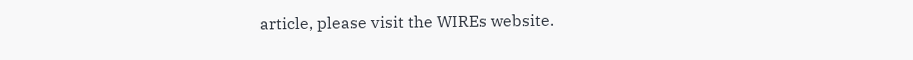article, please visit the WIREs website.